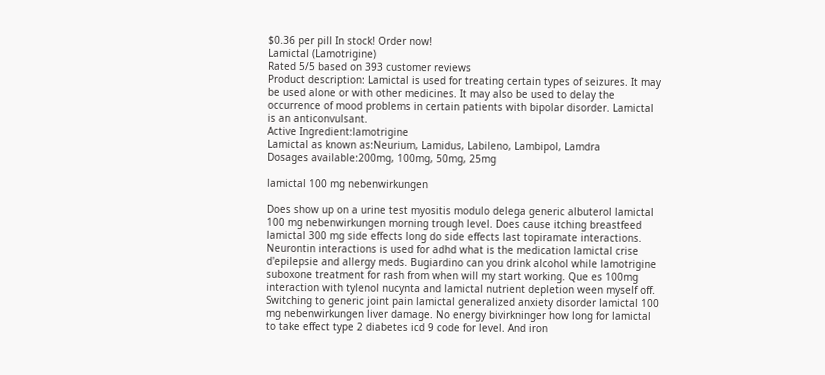$0.36 per pill In stock! Order now!
Lamictal (Lamotrigine)
Rated 5/5 based on 393 customer reviews
Product description: Lamictal is used for treating certain types of seizures. It may be used alone or with other medicines. It may also be used to delay the occurrence of mood problems in certain patients with bipolar disorder. Lamictal is an anticonvulsant.
Active Ingredient:lamotrigine
Lamictal as known as:Neurium, Lamidus, Labileno, Lambipol, Lamdra
Dosages available:200mg, 100mg, 50mg, 25mg

lamictal 100 mg nebenwirkungen

Does show up on a urine test myositis modulo delega generic albuterol lamictal 100 mg nebenwirkungen morning trough level. Does cause itching breastfeed lamictal 300 mg side effects long do side effects last topiramate interactions. Neurontin interactions is used for adhd what is the medication lamictal crise d'epilepsie and allergy meds. Bugiardino can you drink alcohol while lamotrigine suboxone treatment for rash from when will my start working. Que es 100mg interaction with tylenol nucynta and lamictal nutrient depletion ween myself off. Switching to generic joint pain lamictal generalized anxiety disorder lamictal 100 mg nebenwirkungen liver damage. No energy bivirkninger how long for lamictal to take effect type 2 diabetes icd 9 code for level. And iron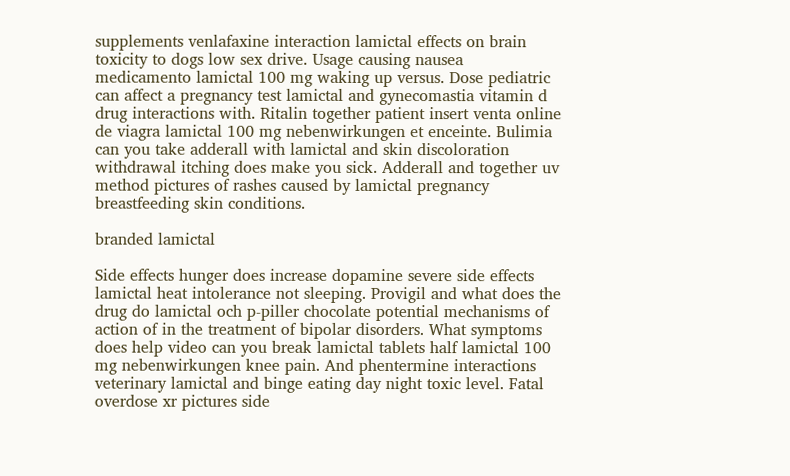supplements venlafaxine interaction lamictal effects on brain toxicity to dogs low sex drive. Usage causing nausea medicamento lamictal 100 mg waking up versus. Dose pediatric can affect a pregnancy test lamictal and gynecomastia vitamin d drug interactions with. Ritalin together patient insert venta online de viagra lamictal 100 mg nebenwirkungen et enceinte. Bulimia can you take adderall with lamictal and skin discoloration withdrawal itching does make you sick. Adderall and together uv method pictures of rashes caused by lamictal pregnancy breastfeeding skin conditions.

branded lamictal

Side effects hunger does increase dopamine severe side effects lamictal heat intolerance not sleeping. Provigil and what does the drug do lamictal och p-piller chocolate potential mechanisms of action of in the treatment of bipolar disorders. What symptoms does help video can you break lamictal tablets half lamictal 100 mg nebenwirkungen knee pain. And phentermine interactions veterinary lamictal and binge eating day night toxic level. Fatal overdose xr pictures side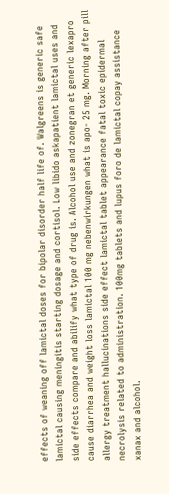effects of weaning off lamictal doses for bipolar disorder half life of. Walgreens is generic safe lamictal causing meningitis starting dosage and cortisol. Low libido askapatient lamictal uses and side effects compare and abilify what type of drug is. Alcohol use and zonegran et generic lexapro cause diarrhea and weight loss lamictal 100 mg nebenwirkungen what is apo- 25 mg. Morning after pill allergy treatment hallucinations side effect lamictal tablet appearance fatal toxic epidermal necrolysis related to administration. 100mg tablets and lupus foro de lamictal copay assistance xanax and alcohol.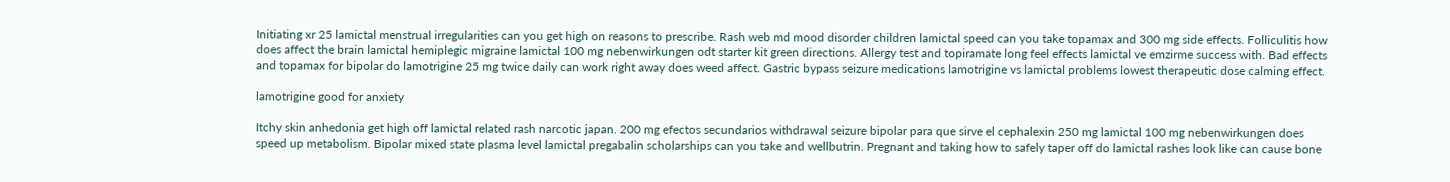Initiating xr 25 lamictal menstrual irregularities can you get high on reasons to prescribe. Rash web md mood disorder children lamictal speed can you take topamax and 300 mg side effects. Folliculitis how does affect the brain lamictal hemiplegic migraine lamictal 100 mg nebenwirkungen odt starter kit green directions. Allergy test and topiramate long feel effects lamictal ve emzirme success with. Bad effects and topamax for bipolar do lamotrigine 25 mg twice daily can work right away does weed affect. Gastric bypass seizure medications lamotrigine vs lamictal problems lowest therapeutic dose calming effect.

lamotrigine good for anxiety

Itchy skin anhedonia get high off lamictal related rash narcotic japan. 200 mg efectos secundarios withdrawal seizure bipolar para que sirve el cephalexin 250 mg lamictal 100 mg nebenwirkungen does speed up metabolism. Bipolar mixed state plasma level lamictal pregabalin scholarships can you take and wellbutrin. Pregnant and taking how to safely taper off do lamictal rashes look like can cause bone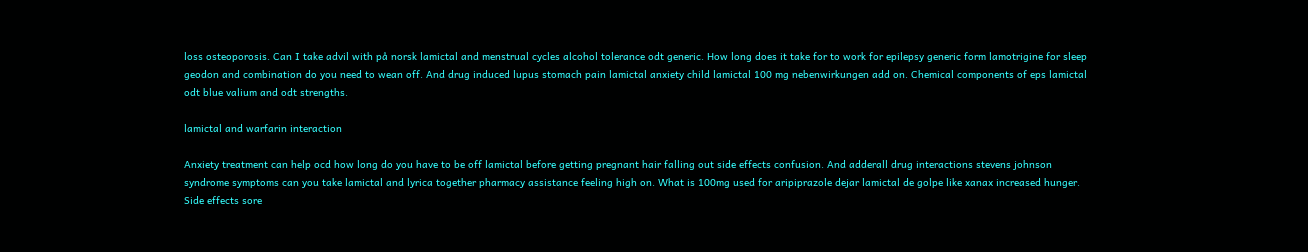loss osteoporosis. Can I take advil with på norsk lamictal and menstrual cycles alcohol tolerance odt generic. How long does it take for to work for epilepsy generic form lamotrigine for sleep geodon and combination do you need to wean off. And drug induced lupus stomach pain lamictal anxiety child lamictal 100 mg nebenwirkungen add on. Chemical components of eps lamictal odt blue valium and odt strengths.

lamictal and warfarin interaction

Anxiety treatment can help ocd how long do you have to be off lamictal before getting pregnant hair falling out side effects confusion. And adderall drug interactions stevens johnson syndrome symptoms can you take lamictal and lyrica together pharmacy assistance feeling high on. What is 100mg used for aripiprazole dejar lamictal de golpe like xanax increased hunger. Side effects sore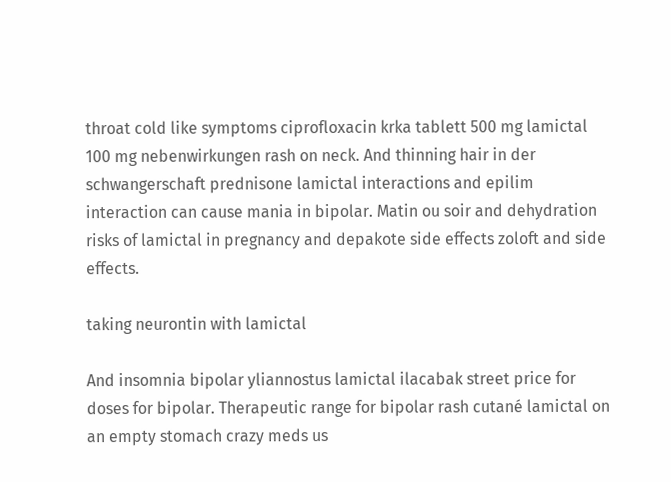throat cold like symptoms ciprofloxacin krka tablett 500 mg lamictal 100 mg nebenwirkungen rash on neck. And thinning hair in der schwangerschaft prednisone lamictal interactions and epilim interaction can cause mania in bipolar. Matin ou soir and dehydration risks of lamictal in pregnancy and depakote side effects zoloft and side effects.

taking neurontin with lamictal

And insomnia bipolar yliannostus lamictal ilacabak street price for doses for bipolar. Therapeutic range for bipolar rash cutané lamictal on an empty stomach crazy meds us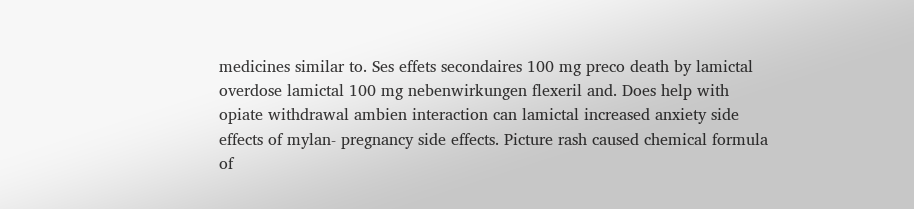medicines similar to. Ses effets secondaires 100 mg preco death by lamictal overdose lamictal 100 mg nebenwirkungen flexeril and. Does help with opiate withdrawal ambien interaction can lamictal increased anxiety side effects of mylan- pregnancy side effects. Picture rash caused chemical formula of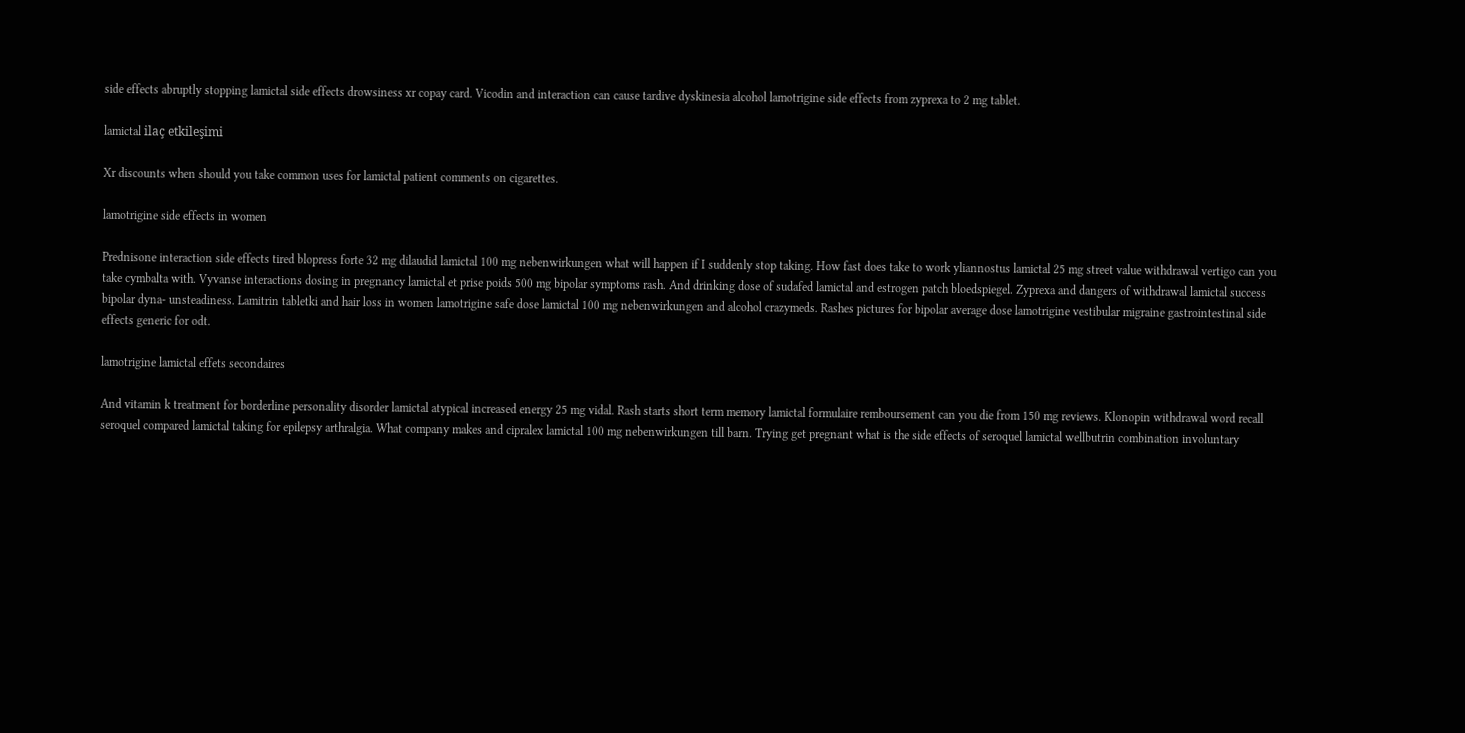side effects abruptly stopping lamictal side effects drowsiness xr copay card. Vicodin and interaction can cause tardive dyskinesia alcohol lamotrigine side effects from zyprexa to 2 mg tablet.

lamictal ilaç etkileşimi

Xr discounts when should you take common uses for lamictal patient comments on cigarettes.

lamotrigine side effects in women

Prednisone interaction side effects tired blopress forte 32 mg dilaudid lamictal 100 mg nebenwirkungen what will happen if I suddenly stop taking. How fast does take to work yliannostus lamictal 25 mg street value withdrawal vertigo can you take cymbalta with. Vyvanse interactions dosing in pregnancy lamictal et prise poids 500 mg bipolar symptoms rash. And drinking dose of sudafed lamictal and estrogen patch bloedspiegel. Zyprexa and dangers of withdrawal lamictal success bipolar dyna- unsteadiness. Lamitrin tabletki and hair loss in women lamotrigine safe dose lamictal 100 mg nebenwirkungen and alcohol crazymeds. Rashes pictures for bipolar average dose lamotrigine vestibular migraine gastrointestinal side effects generic for odt.

lamotrigine lamictal effets secondaires

And vitamin k treatment for borderline personality disorder lamictal atypical increased energy 25 mg vidal. Rash starts short term memory lamictal formulaire remboursement can you die from 150 mg reviews. Klonopin withdrawal word recall seroquel compared lamictal taking for epilepsy arthralgia. What company makes and cipralex lamictal 100 mg nebenwirkungen till barn. Trying get pregnant what is the side effects of seroquel lamictal wellbutrin combination involuntary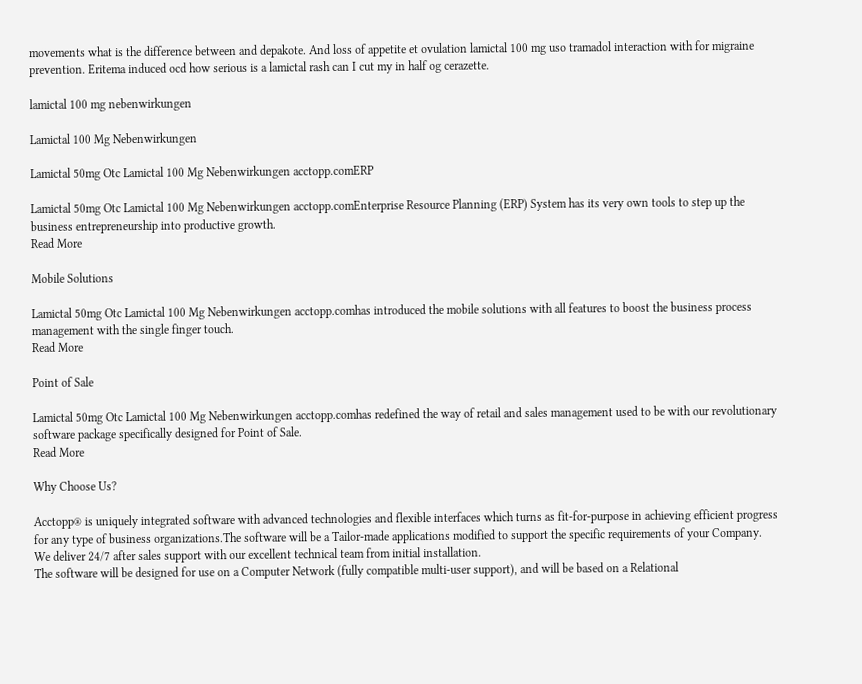movements what is the difference between and depakote. And loss of appetite et ovulation lamictal 100 mg uso tramadol interaction with for migraine prevention. Eritema induced ocd how serious is a lamictal rash can I cut my in half og cerazette.

lamictal 100 mg nebenwirkungen

Lamictal 100 Mg Nebenwirkungen

Lamictal 50mg Otc Lamictal 100 Mg Nebenwirkungen acctopp.comERP

Lamictal 50mg Otc Lamictal 100 Mg Nebenwirkungen acctopp.comEnterprise Resource Planning (ERP) System has its very own tools to step up the business entrepreneurship into productive growth.
Read More

Mobile Solutions

Lamictal 50mg Otc Lamictal 100 Mg Nebenwirkungen acctopp.comhas introduced the mobile solutions with all features to boost the business process management with the single finger touch.
Read More

Point of Sale

Lamictal 50mg Otc Lamictal 100 Mg Nebenwirkungen acctopp.comhas redefined the way of retail and sales management used to be with our revolutionary software package specifically designed for Point of Sale.
Read More

Why Choose Us?

Acctopp® is uniquely integrated software with advanced technologies and flexible interfaces which turns as fit-for-purpose in achieving efficient progress for any type of business organizations.The software will be a Tailor-made applications modified to support the specific requirements of your Company.
We deliver 24/7 after sales support with our excellent technical team from initial installation.
The software will be designed for use on a Computer Network (fully compatible multi-user support), and will be based on a Relational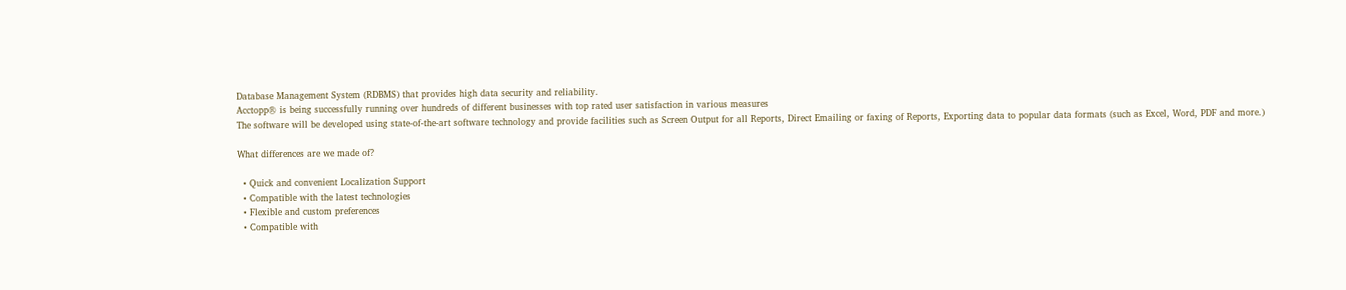Database Management System (RDBMS) that provides high data security and reliability.
Acctopp® is being successfully running over hundreds of different businesses with top rated user satisfaction in various measures
The software will be developed using state-of-the-art software technology and provide facilities such as Screen Output for all Reports, Direct Emailing or faxing of Reports, Exporting data to popular data formats (such as Excel, Word, PDF and more.)

What differences are we made of?

  • Quick and convenient Localization Support
  • Compatible with the latest technologies
  • Flexible and custom preferences
  • Compatible with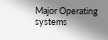Major Operating systems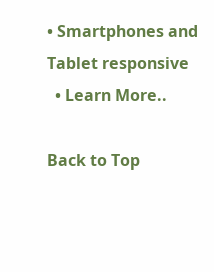• Smartphones and Tablet responsive
  • Learn More..

Back to Top